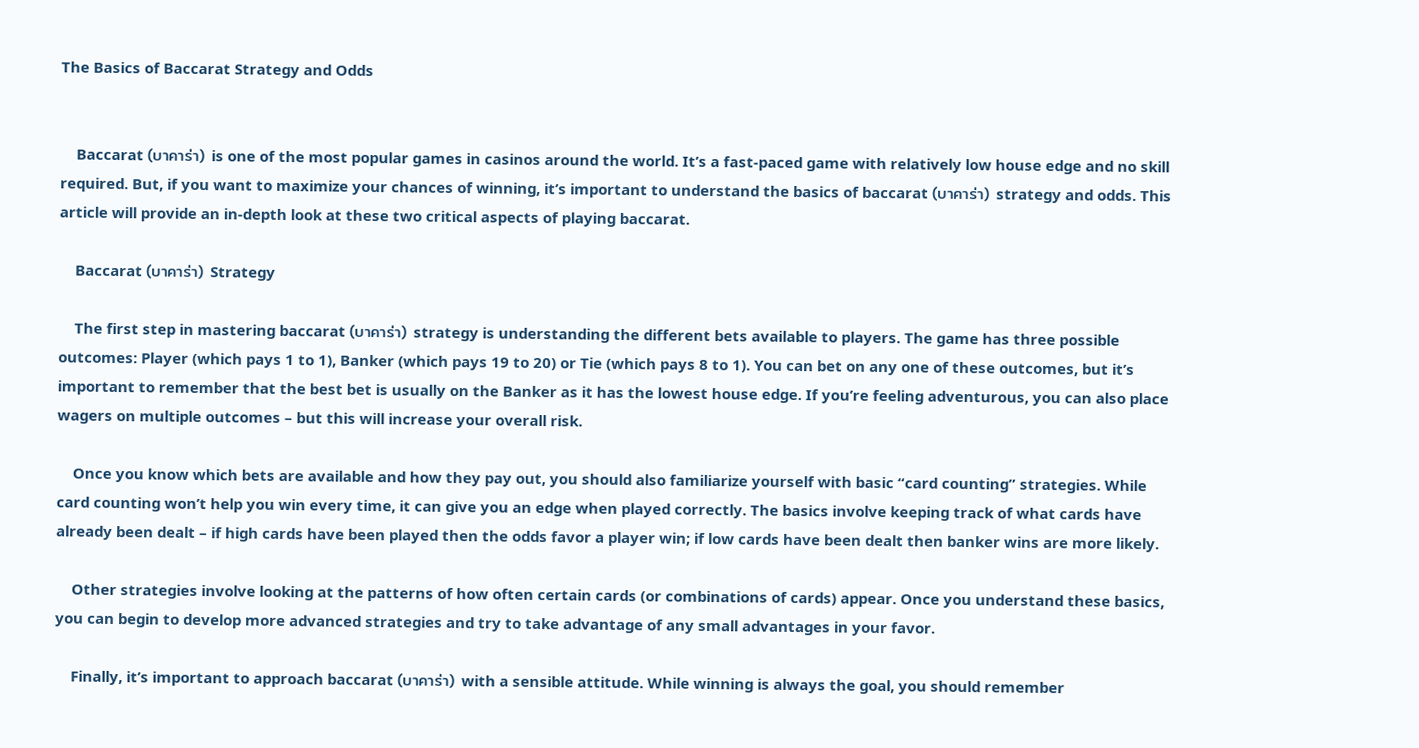The Basics of Baccarat Strategy and Odds


    Baccarat (บาคาร่า) is one of the most popular games in casinos around the world. It’s a fast-paced game with relatively low house edge and no skill required. But, if you want to maximize your chances of winning, it’s important to understand the basics of baccarat (บาคาร่า) strategy and odds. This article will provide an in-depth look at these two critical aspects of playing baccarat.

    Baccarat (บาคาร่า) Strategy

    The first step in mastering baccarat (บาคาร่า) strategy is understanding the different bets available to players. The game has three possible outcomes: Player (which pays 1 to 1), Banker (which pays 19 to 20) or Tie (which pays 8 to 1). You can bet on any one of these outcomes, but it’s important to remember that the best bet is usually on the Banker as it has the lowest house edge. If you’re feeling adventurous, you can also place wagers on multiple outcomes – but this will increase your overall risk.

    Once you know which bets are available and how they pay out, you should also familiarize yourself with basic “card counting” strategies. While card counting won’t help you win every time, it can give you an edge when played correctly. The basics involve keeping track of what cards have already been dealt – if high cards have been played then the odds favor a player win; if low cards have been dealt then banker wins are more likely.

    Other strategies involve looking at the patterns of how often certain cards (or combinations of cards) appear. Once you understand these basics, you can begin to develop more advanced strategies and try to take advantage of any small advantages in your favor.

    Finally, it’s important to approach baccarat (บาคาร่า) with a sensible attitude. While winning is always the goal, you should remember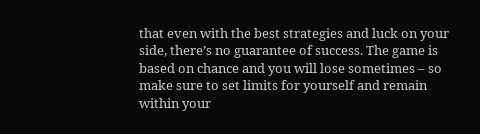that even with the best strategies and luck on your side, there’s no guarantee of success. The game is based on chance and you will lose sometimes – so make sure to set limits for yourself and remain within your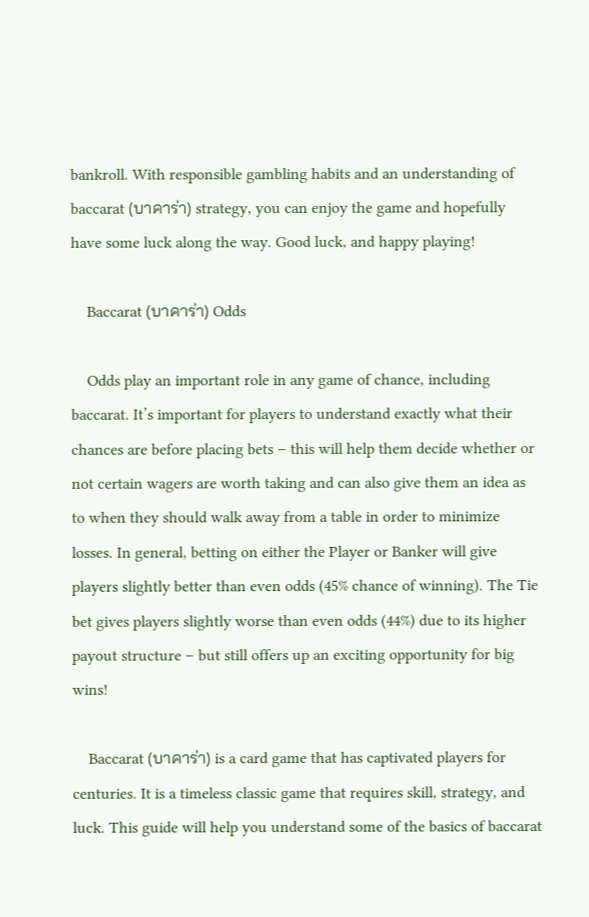bankroll. With responsible gambling habits and an understanding of baccarat (บาคาร่า) strategy, you can enjoy the game and hopefully have some luck along the way. Good luck, and happy playing!

    Baccarat (บาคาร่า) Odds

    Odds play an important role in any game of chance, including baccarat. It’s important for players to understand exactly what their chances are before placing bets – this will help them decide whether or not certain wagers are worth taking and can also give them an idea as to when they should walk away from a table in order to minimize losses. In general, betting on either the Player or Banker will give players slightly better than even odds (45% chance of winning). The Tie bet gives players slightly worse than even odds (44%) due to its higher payout structure – but still offers up an exciting opportunity for big wins!

    Baccarat (บาคาร่า) is a card game that has captivated players for centuries. It is a timeless classic game that requires skill, strategy, and luck. This guide will help you understand some of the basics of baccarat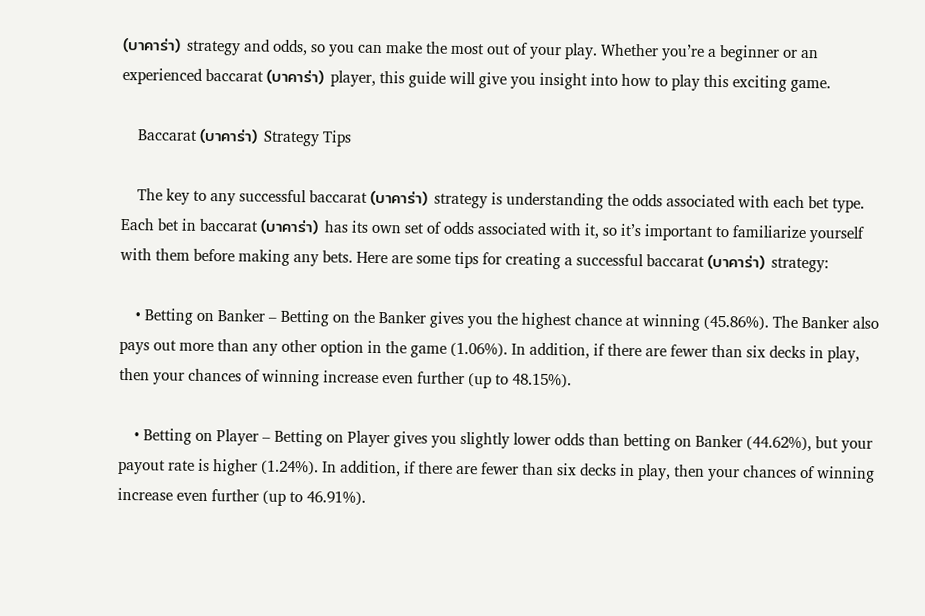(บาคาร่า) strategy and odds, so you can make the most out of your play. Whether you’re a beginner or an experienced baccarat (บาคาร่า) player, this guide will give you insight into how to play this exciting game.

    Baccarat (บาคาร่า) Strategy Tips

    The key to any successful baccarat (บาคาร่า) strategy is understanding the odds associated with each bet type. Each bet in baccarat (บาคาร่า) has its own set of odds associated with it, so it’s important to familiarize yourself with them before making any bets. Here are some tips for creating a successful baccarat (บาคาร่า) strategy:

    • Betting on Banker – Betting on the Banker gives you the highest chance at winning (45.86%). The Banker also pays out more than any other option in the game (1.06%). In addition, if there are fewer than six decks in play, then your chances of winning increase even further (up to 48.15%).

    • Betting on Player – Betting on Player gives you slightly lower odds than betting on Banker (44.62%), but your payout rate is higher (1.24%). In addition, if there are fewer than six decks in play, then your chances of winning increase even further (up to 46.91%).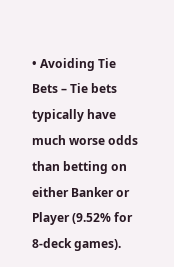• Avoiding Tie Bets – Tie bets typically have much worse odds than betting on either Banker or Player (9.52% for 8-deck games).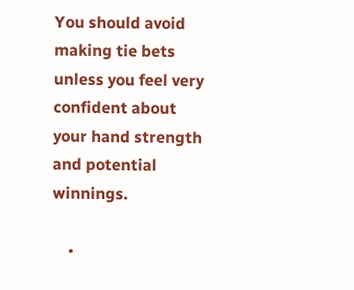You should avoid making tie bets unless you feel very confident about your hand strength and potential winnings.

    •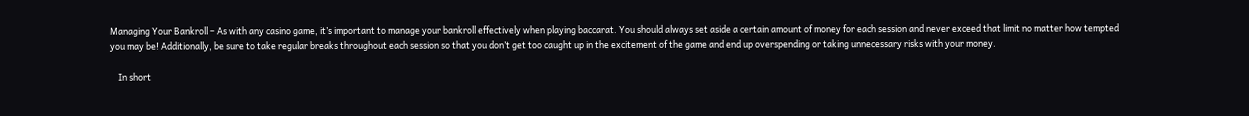Managing Your Bankroll – As with any casino game, it’s important to manage your bankroll effectively when playing baccarat. You should always set aside a certain amount of money for each session and never exceed that limit no matter how tempted you may be! Additionally, be sure to take regular breaks throughout each session so that you don’t get too caught up in the excitement of the game and end up overspending or taking unnecessary risks with your money.

    In short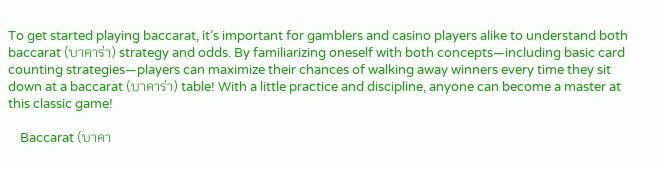To get started playing baccarat, it’s important for gamblers and casino players alike to understand both baccarat (บาคาร่า) strategy and odds. By familiarizing oneself with both concepts—including basic card counting strategies—players can maximize their chances of walking away winners every time they sit down at a baccarat (บาคาร่า) table! With a little practice and discipline, anyone can become a master at this classic game!

    Baccarat (บาคา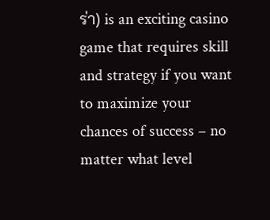ร่า) is an exciting casino game that requires skill and strategy if you want to maximize your chances of success – no matter what level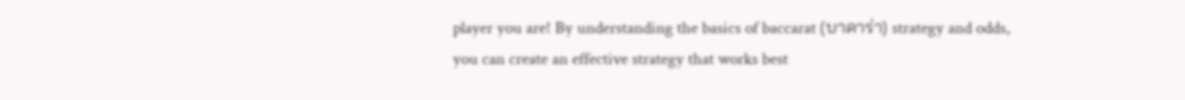player you are! By understanding the basics of baccarat (บาคาร่า) strategy and odds, you can create an effective strategy that works best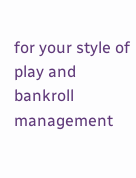for your style of play and bankroll management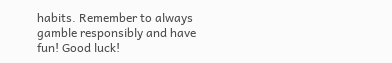habits. Remember to always gamble responsibly and have fun! Good luck!